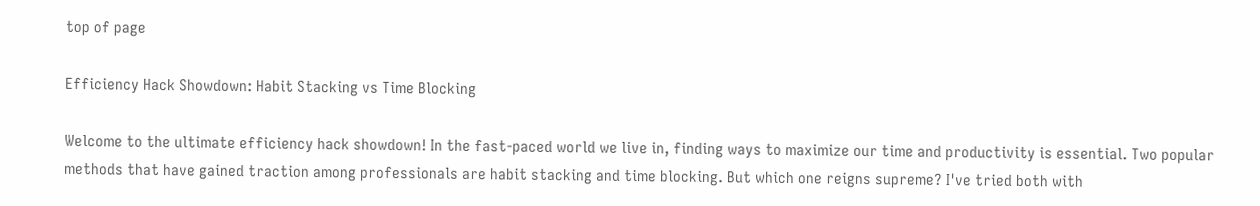top of page

Efficiency Hack Showdown: Habit Stacking vs Time Blocking

Welcome to the ultimate efficiency hack showdown! In the fast-paced world we live in, finding ways to maximize our time and productivity is essential. Two popular methods that have gained traction among professionals are habit stacking and time blocking. But which one reigns supreme? I've tried both with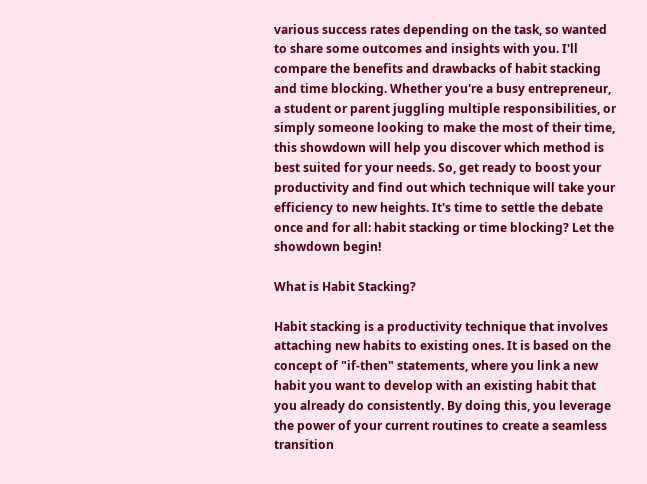various success rates depending on the task, so wanted to share some outcomes and insights with you. I'll compare the benefits and drawbacks of habit stacking and time blocking. Whether you're a busy entrepreneur, a student or parent juggling multiple responsibilities, or simply someone looking to make the most of their time, this showdown will help you discover which method is best suited for your needs. So, get ready to boost your productivity and find out which technique will take your efficiency to new heights. It's time to settle the debate once and for all: habit stacking or time blocking? Let the showdown begin!

What is Habit Stacking?

Habit stacking is a productivity technique that involves attaching new habits to existing ones. It is based on the concept of "if-then" statements, where you link a new habit you want to develop with an existing habit that you already do consistently. By doing this, you leverage the power of your current routines to create a seamless transition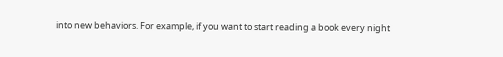into new behaviors. For example, if you want to start reading a book every night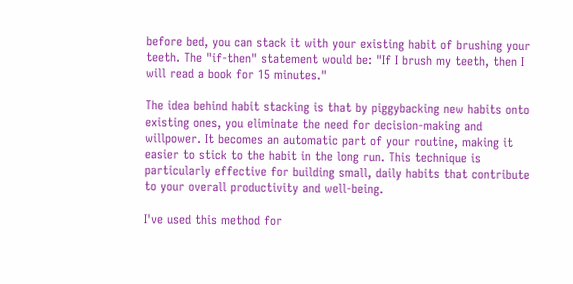before bed, you can stack it with your existing habit of brushing your teeth. The "if-then" statement would be: "If I brush my teeth, then I will read a book for 15 minutes."

The idea behind habit stacking is that by piggybacking new habits onto existing ones, you eliminate the need for decision-making and willpower. It becomes an automatic part of your routine, making it easier to stick to the habit in the long run. This technique is particularly effective for building small, daily habits that contribute to your overall productivity and well-being.

I've used this method for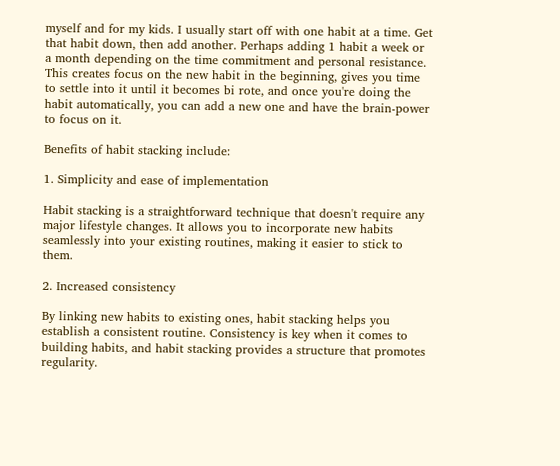myself and for my kids. I usually start off with one habit at a time. Get that habit down, then add another. Perhaps adding 1 habit a week or a month depending on the time commitment and personal resistance. This creates focus on the new habit in the beginning, gives you time to settle into it until it becomes bi rote, and once you're doing the habit automatically, you can add a new one and have the brain-power to focus on it.

Benefits of habit stacking include:

1. Simplicity and ease of implementation

Habit stacking is a straightforward technique that doesn't require any major lifestyle changes. It allows you to incorporate new habits seamlessly into your existing routines, making it easier to stick to them.

2. Increased consistency

By linking new habits to existing ones, habit stacking helps you establish a consistent routine. Consistency is key when it comes to building habits, and habit stacking provides a structure that promotes regularity.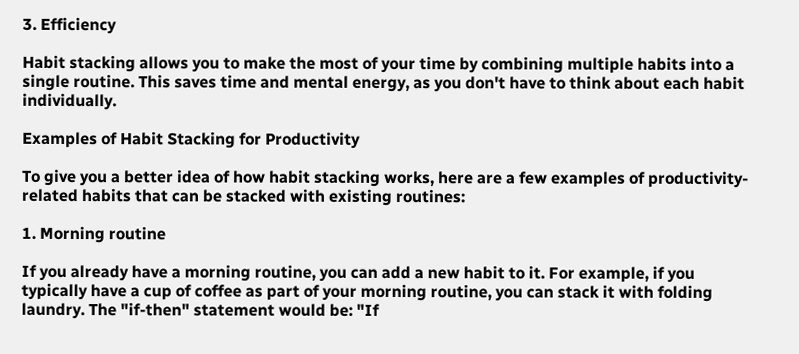3. Efficiency

Habit stacking allows you to make the most of your time by combining multiple habits into a single routine. This saves time and mental energy, as you don't have to think about each habit individually.

Examples of Habit Stacking for Productivity

To give you a better idea of how habit stacking works, here are a few examples of productivity-related habits that can be stacked with existing routines:

1. Morning routine

If you already have a morning routine, you can add a new habit to it. For example, if you typically have a cup of coffee as part of your morning routine, you can stack it with folding laundry. The "if-then" statement would be: "If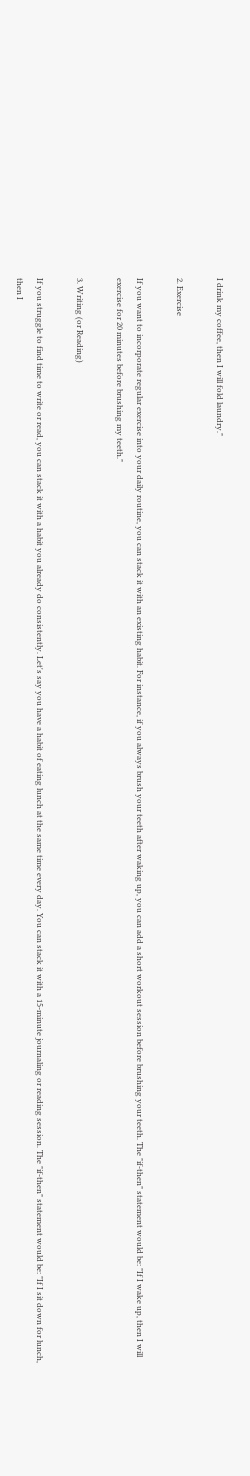I drink my coffee, then I will fold laundry."

2. Exercise

If you want to incorporate regular exercise into your daily routine, you can stack it with an existing habit. For instance, if you always brush your teeth after waking up, you can add a short workout session before brushing your teeth. The "if-then" statement would be: "If I wake up, then I will exercise for 20 minutes before brushing my teeth."

3. Writing (or Reading)

If you struggle to find time to write or read, you can stack it with a habit you already do consistently. Let's say you have a habit of eating lunch at the same time every day. You can stack it with a 15-minute journaling or reading session. The "if-then" statement would be: "If I sit down for lunch, then I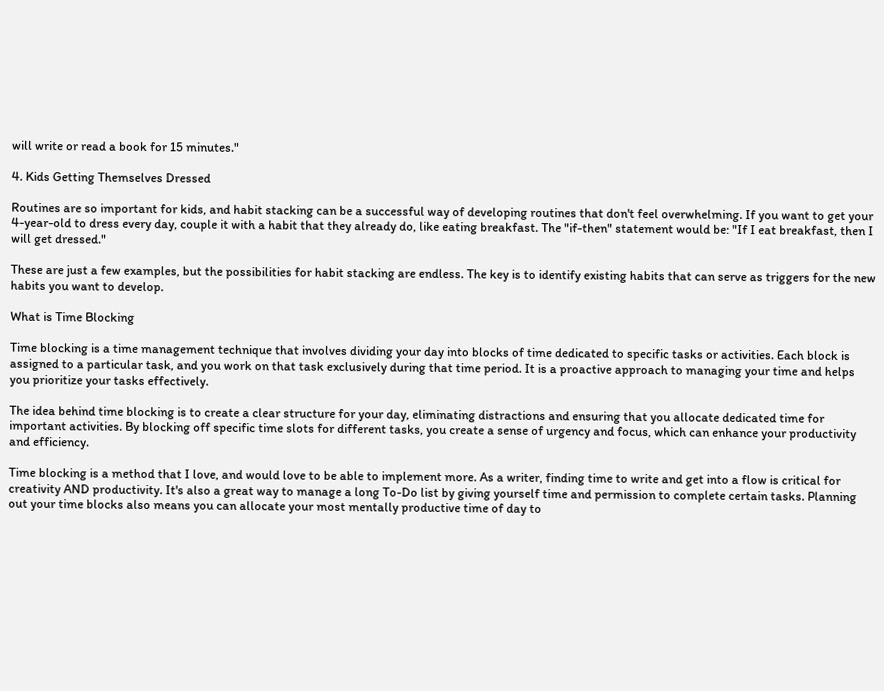will write or read a book for 15 minutes."

4. Kids Getting Themselves Dressed

Routines are so important for kids, and habit stacking can be a successful way of developing routines that don't feel overwhelming. If you want to get your 4-year-old to dress every day, couple it with a habit that they already do, like eating breakfast. The "if-then" statement would be: "If I eat breakfast, then I will get dressed."

These are just a few examples, but the possibilities for habit stacking are endless. The key is to identify existing habits that can serve as triggers for the new habits you want to develop.

What is Time Blocking

Time blocking is a time management technique that involves dividing your day into blocks of time dedicated to specific tasks or activities. Each block is assigned to a particular task, and you work on that task exclusively during that time period. It is a proactive approach to managing your time and helps you prioritize your tasks effectively.

The idea behind time blocking is to create a clear structure for your day, eliminating distractions and ensuring that you allocate dedicated time for important activities. By blocking off specific time slots for different tasks, you create a sense of urgency and focus, which can enhance your productivity and efficiency.

Time blocking is a method that I love, and would love to be able to implement more. As a writer, finding time to write and get into a flow is critical for creativity AND productivity. It's also a great way to manage a long To-Do list by giving yourself time and permission to complete certain tasks. Planning out your time blocks also means you can allocate your most mentally productive time of day to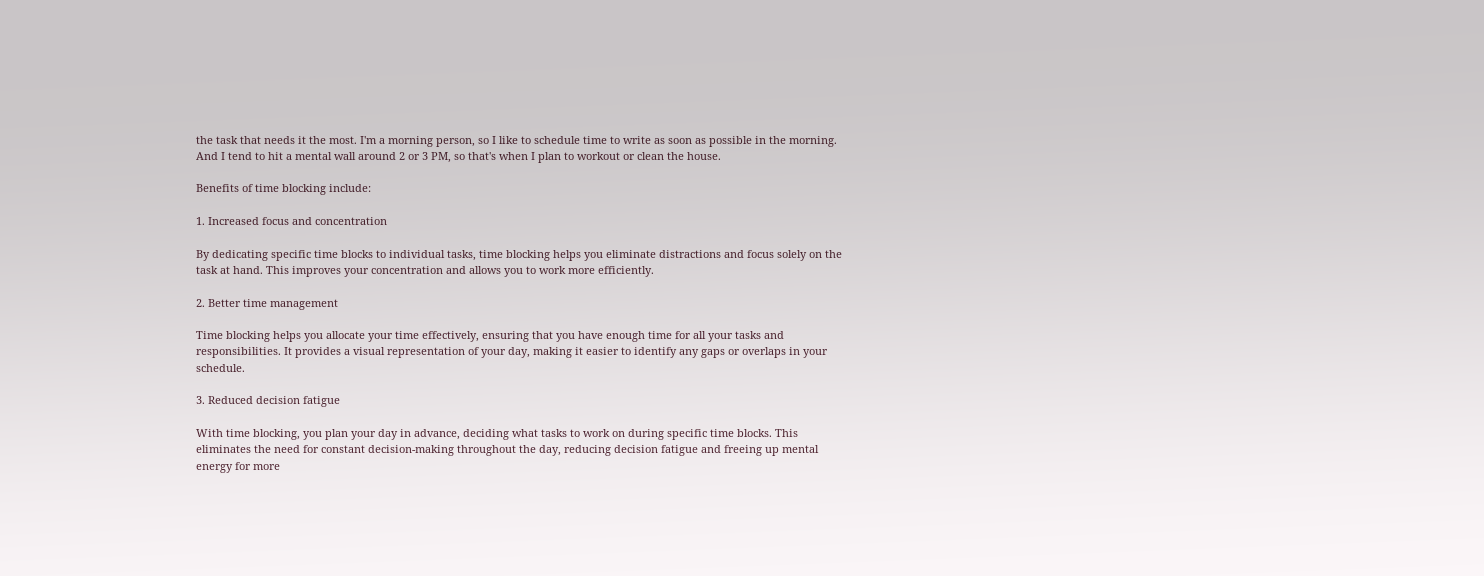the task that needs it the most. I'm a morning person, so I like to schedule time to write as soon as possible in the morning. And I tend to hit a mental wall around 2 or 3 PM, so that's when I plan to workout or clean the house.

Benefits of time blocking include:

1. Increased focus and concentration

By dedicating specific time blocks to individual tasks, time blocking helps you eliminate distractions and focus solely on the task at hand. This improves your concentration and allows you to work more efficiently.

2. Better time management

Time blocking helps you allocate your time effectively, ensuring that you have enough time for all your tasks and responsibilities. It provides a visual representation of your day, making it easier to identify any gaps or overlaps in your schedule.

3. Reduced decision fatigue

With time blocking, you plan your day in advance, deciding what tasks to work on during specific time blocks. This eliminates the need for constant decision-making throughout the day, reducing decision fatigue and freeing up mental energy for more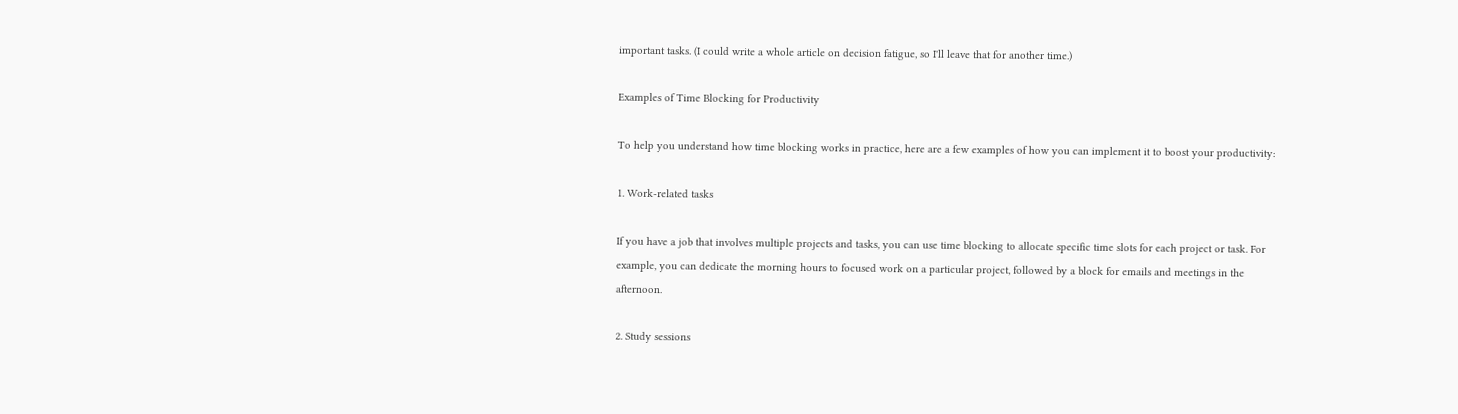important tasks. (I could write a whole article on decision fatigue, so I'll leave that for another time.)

Examples of Time Blocking for Productivity

To help you understand how time blocking works in practice, here are a few examples of how you can implement it to boost your productivity:

1. Work-related tasks

If you have a job that involves multiple projects and tasks, you can use time blocking to allocate specific time slots for each project or task. For example, you can dedicate the morning hours to focused work on a particular project, followed by a block for emails and meetings in the afternoon.

2. Study sessions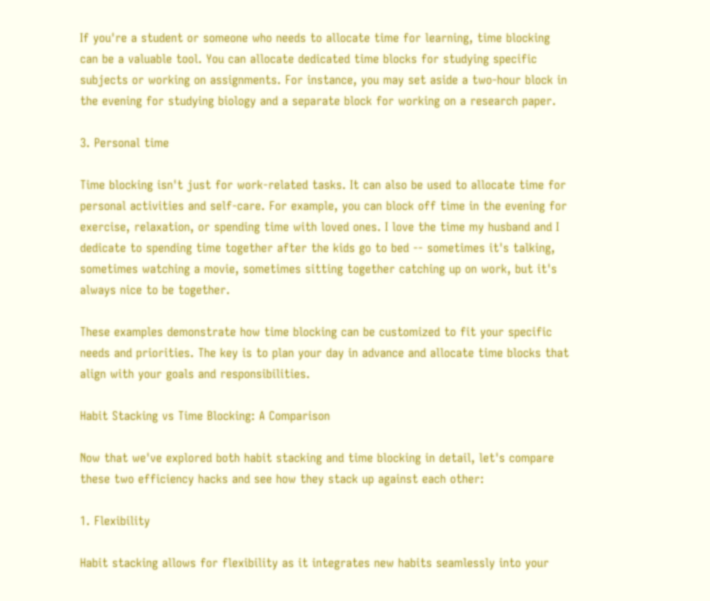If you're a student or someone who needs to allocate time for learning, time blocking can be a valuable tool. You can allocate dedicated time blocks for studying specific subjects or working on assignments. For instance, you may set aside a two-hour block in the evening for studying biology and a separate block for working on a research paper.

3. Personal time

Time blocking isn't just for work-related tasks. It can also be used to allocate time for personal activities and self-care. For example, you can block off time in the evening for exercise, relaxation, or spending time with loved ones. I love the time my husband and I dedicate to spending time together after the kids go to bed -- sometimes it's talking, sometimes watching a movie, sometimes sitting together catching up on work, but it's always nice to be together.

These examples demonstrate how time blocking can be customized to fit your specific needs and priorities. The key is to plan your day in advance and allocate time blocks that align with your goals and responsibilities.

Habit Stacking vs Time Blocking: A Comparison

Now that we've explored both habit stacking and time blocking in detail, let's compare these two efficiency hacks and see how they stack up against each other:

1. Flexibility

Habit stacking allows for flexibility as it integrates new habits seamlessly into your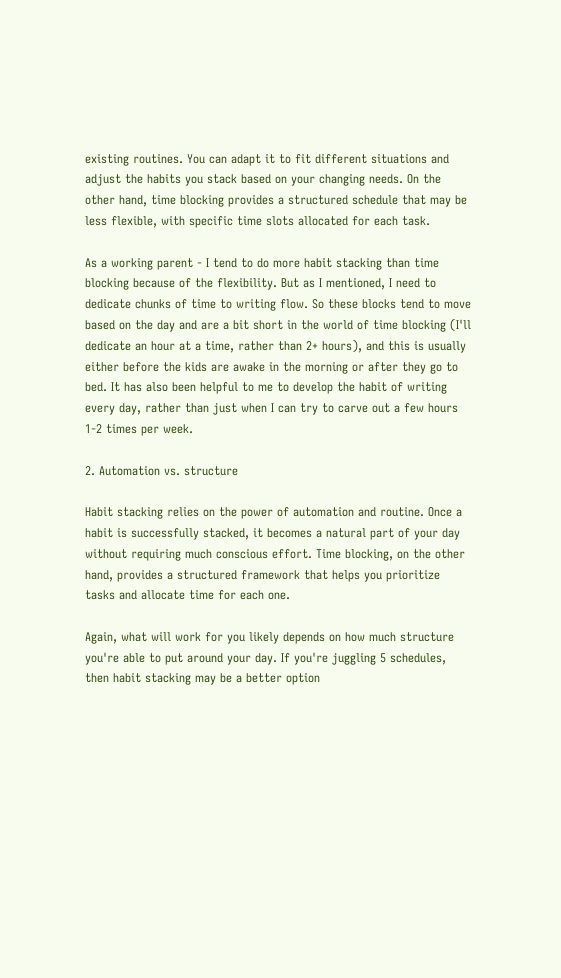existing routines. You can adapt it to fit different situations and adjust the habits you stack based on your changing needs. On the other hand, time blocking provides a structured schedule that may be less flexible, with specific time slots allocated for each task.

As a working parent - I tend to do more habit stacking than time blocking because of the flexibility. But as I mentioned, I need to dedicate chunks of time to writing flow. So these blocks tend to move based on the day and are a bit short in the world of time blocking (I'll dedicate an hour at a time, rather than 2+ hours), and this is usually either before the kids are awake in the morning or after they go to bed. It has also been helpful to me to develop the habit of writing every day, rather than just when I can try to carve out a few hours 1-2 times per week.

2. Automation vs. structure

Habit stacking relies on the power of automation and routine. Once a habit is successfully stacked, it becomes a natural part of your day without requiring much conscious effort. Time blocking, on the other hand, provides a structured framework that helps you prioritize tasks and allocate time for each one.

Again, what will work for you likely depends on how much structure you're able to put around your day. If you're juggling 5 schedules, then habit stacking may be a better option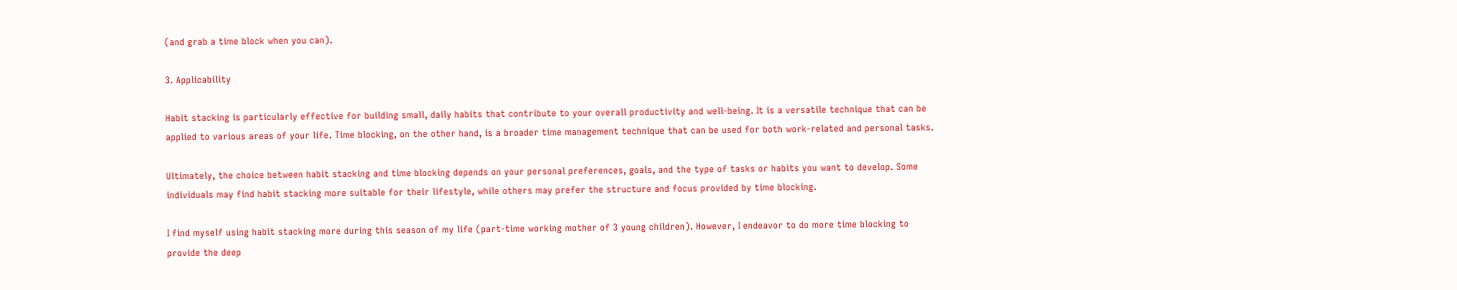(and grab a time block when you can).

3. Applicability

Habit stacking is particularly effective for building small, daily habits that contribute to your overall productivity and well-being. It is a versatile technique that can be applied to various areas of your life. Time blocking, on the other hand, is a broader time management technique that can be used for both work-related and personal tasks.

Ultimately, the choice between habit stacking and time blocking depends on your personal preferences, goals, and the type of tasks or habits you want to develop. Some individuals may find habit stacking more suitable for their lifestyle, while others may prefer the structure and focus provided by time blocking.

I find myself using habit stacking more during this season of my life (part-time working mother of 3 young children). However, I endeavor to do more time blocking to provide the deep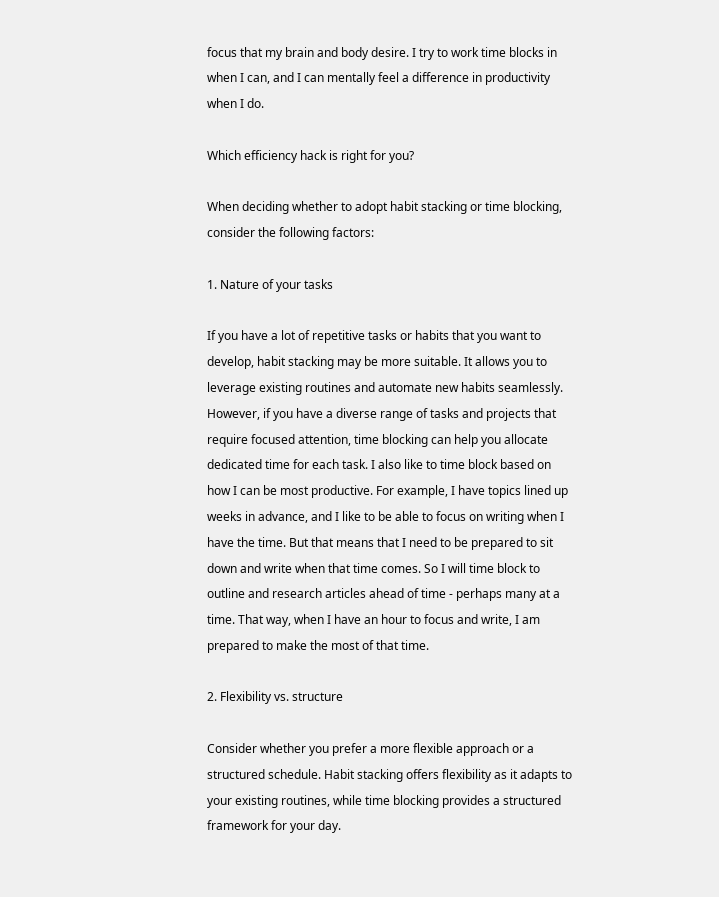focus that my brain and body desire. I try to work time blocks in when I can, and I can mentally feel a difference in productivity when I do.

Which efficiency hack is right for you?

When deciding whether to adopt habit stacking or time blocking, consider the following factors:

1. Nature of your tasks

If you have a lot of repetitive tasks or habits that you want to develop, habit stacking may be more suitable. It allows you to leverage existing routines and automate new habits seamlessly. However, if you have a diverse range of tasks and projects that require focused attention, time blocking can help you allocate dedicated time for each task. I also like to time block based on how I can be most productive. For example, I have topics lined up weeks in advance, and I like to be able to focus on writing when I have the time. But that means that I need to be prepared to sit down and write when that time comes. So I will time block to outline and research articles ahead of time - perhaps many at a time. That way, when I have an hour to focus and write, I am prepared to make the most of that time.

2. Flexibility vs. structure

Consider whether you prefer a more flexible approach or a structured schedule. Habit stacking offers flexibility as it adapts to your existing routines, while time blocking provides a structured framework for your day.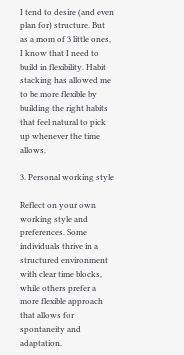I tend to desire (and even plan for) structure. But as a mom of 3 little ones, I know that I need to build in flexibility. Habit stacking has allowed me to be more flexible by building the right habits that feel natural to pick up whenever the time allows.

3. Personal working style

Reflect on your own working style and preferences. Some individuals thrive in a structured environment with clear time blocks, while others prefer a more flexible approach that allows for spontaneity and adaptation.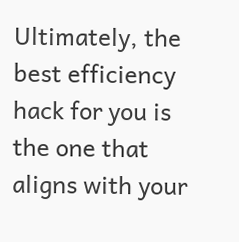Ultimately, the best efficiency hack for you is the one that aligns with your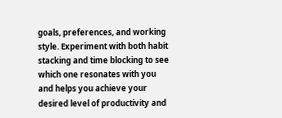goals, preferences, and working style. Experiment with both habit stacking and time blocking to see which one resonates with you and helps you achieve your desired level of productivity and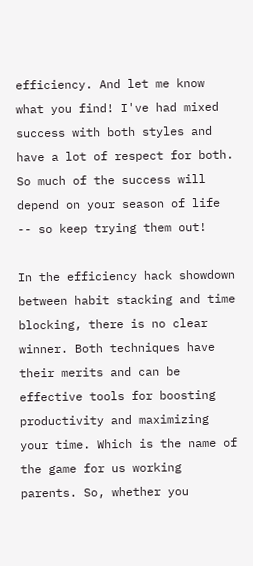efficiency. And let me know what you find! I've had mixed success with both styles and have a lot of respect for both. So much of the success will depend on your season of life -- so keep trying them out!

In the efficiency hack showdown between habit stacking and time blocking, there is no clear winner. Both techniques have their merits and can be effective tools for boosting productivity and maximizing your time. Which is the name of the game for us working parents. So, whether you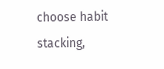choose habit stacking,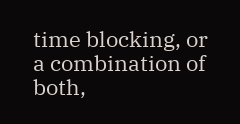time blocking, or a combination of both,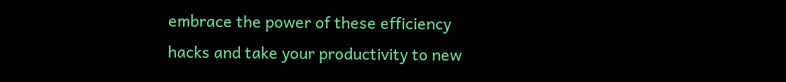embrace the power of these efficiency hacks and take your productivity to new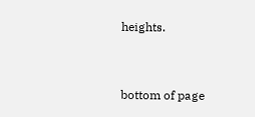heights.


bottom of page